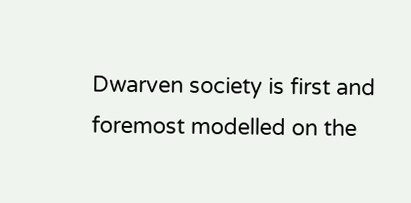Dwarven society is first and foremost modelled on the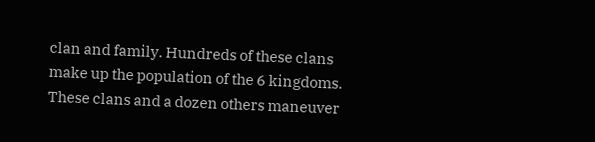clan and family. Hundreds of these clans make up the population of the 6 kingdoms. These clans and a dozen others maneuver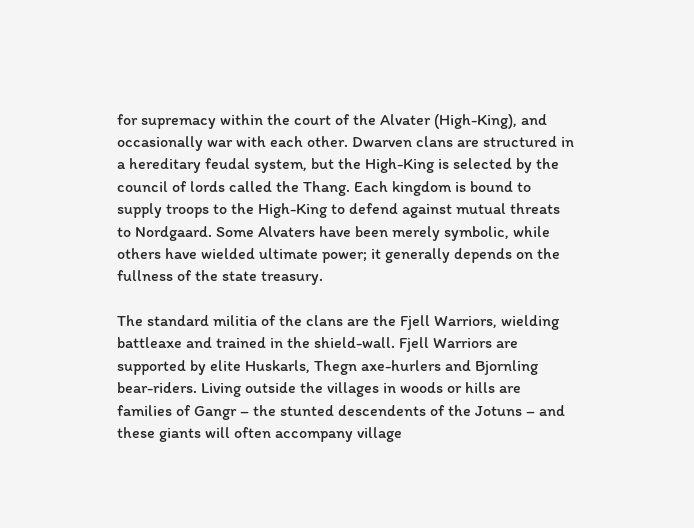for supremacy within the court of the Alvater (High-King), and occasionally war with each other. Dwarven clans are structured in a hereditary feudal system, but the High-King is selected by the council of lords called the Thang. Each kingdom is bound to supply troops to the High-King to defend against mutual threats to Nordgaard. Some Alvaters have been merely symbolic, while others have wielded ultimate power; it generally depends on the fullness of the state treasury.

The standard militia of the clans are the Fjell Warriors, wielding battleaxe and trained in the shield-wall. Fjell Warriors are supported by elite Huskarls, Thegn axe-hurlers and Bjornling bear-riders. Living outside the villages in woods or hills are families of Gangr – the stunted descendents of the Jotuns – and these giants will often accompany village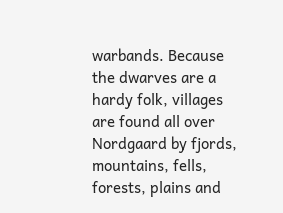warbands. Because the dwarves are a hardy folk, villages are found all over Nordgaard by fjords, mountains, fells, forests, plains and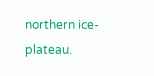northern ice-plateau.